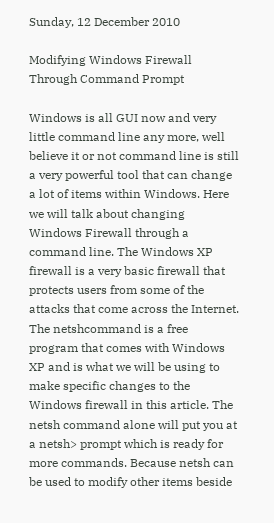Sunday, 12 December 2010

Modifying Windows Firewall Through Command Prompt

Windows is all GUI now and very little command line any more, well believe it or not command line is still a very powerful tool that can change a lot of items within Windows. Here we will talk about changing Windows Firewall through a command line. The Windows XP firewall is a very basic firewall that protects users from some of the attacks that come across the Internet.
The netshcommand is a free program that comes with Windows XP and is what we will be using to make specific changes to the Windows firewall in this article. The netsh command alone will put you at a netsh> prompt which is ready for more commands. Because netsh can be used to modify other items beside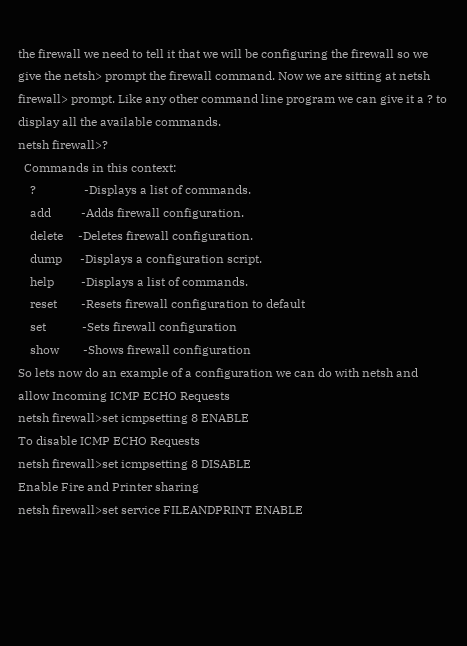the firewall we need to tell it that we will be configuring the firewall so we give the netsh> prompt the firewall command. Now we are sitting at netsh firewall> prompt. Like any other command line program we can give it a ? to display all the available commands.
netsh firewall>?
  Commands in this context:
    ?                -Displays a list of commands.
    add          -Adds firewall configuration.
    delete     -Deletes firewall configuration.
    dump      -Displays a configuration script.
    help         -Displays a list of commands.
    reset        -Resets firewall configuration to default
    set            -Sets firewall configuration
    show        -Shows firewall configuration
So lets now do an example of a configuration we can do with netsh and allow Incoming ICMP ECHO Requests
netsh firewall>set icmpsetting 8 ENABLE
To disable ICMP ECHO Requests
netsh firewall>set icmpsetting 8 DISABLE
Enable Fire and Printer sharing
netsh firewall>set service FILEANDPRINT ENABLE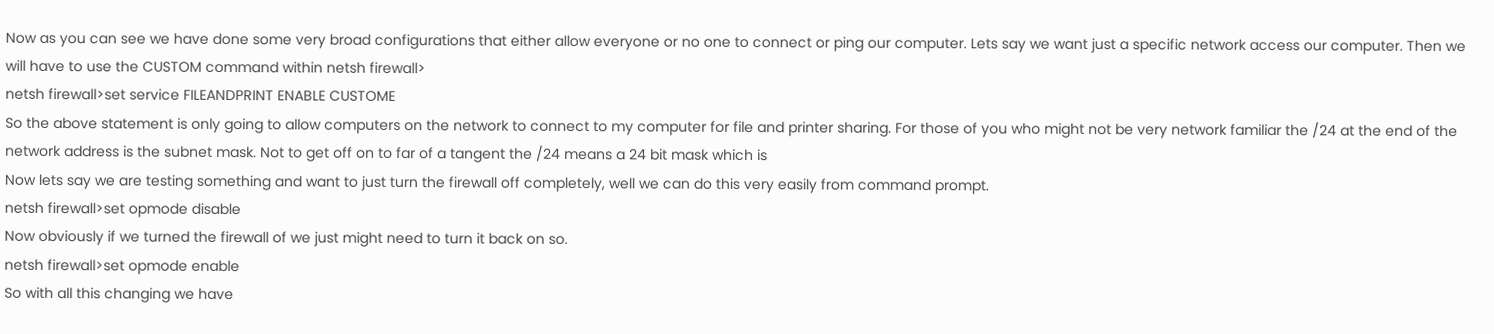Now as you can see we have done some very broad configurations that either allow everyone or no one to connect or ping our computer. Lets say we want just a specific network access our computer. Then we will have to use the CUSTOM command within netsh firewall>
netsh firewall>set service FILEANDPRINT ENABLE CUSTOME
So the above statement is only going to allow computers on the network to connect to my computer for file and printer sharing. For those of you who might not be very network familiar the /24 at the end of the network address is the subnet mask. Not to get off on to far of a tangent the /24 means a 24 bit mask which is
Now lets say we are testing something and want to just turn the firewall off completely, well we can do this very easily from command prompt.
netsh firewall>set opmode disable
Now obviously if we turned the firewall of we just might need to turn it back on so.
netsh firewall>set opmode enable
So with all this changing we have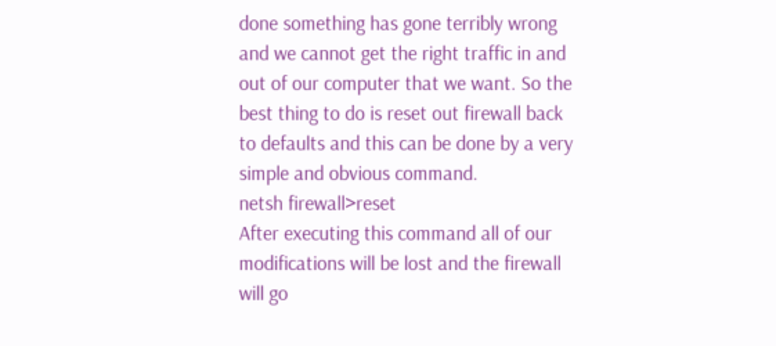done something has gone terribly wrong and we cannot get the right traffic in and out of our computer that we want. So the best thing to do is reset out firewall back to defaults and this can be done by a very simple and obvious command.
netsh firewall>reset
After executing this command all of our modifications will be lost and the firewall will go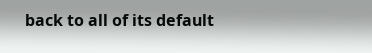back to all of its default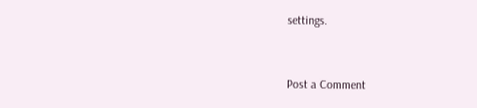settings.


Post a Comment